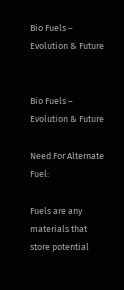Bio Fuels – Evolution & Future


Bio Fuels – Evolution & Future

Need For Alternate Fuel:

Fuels are any materials that store potential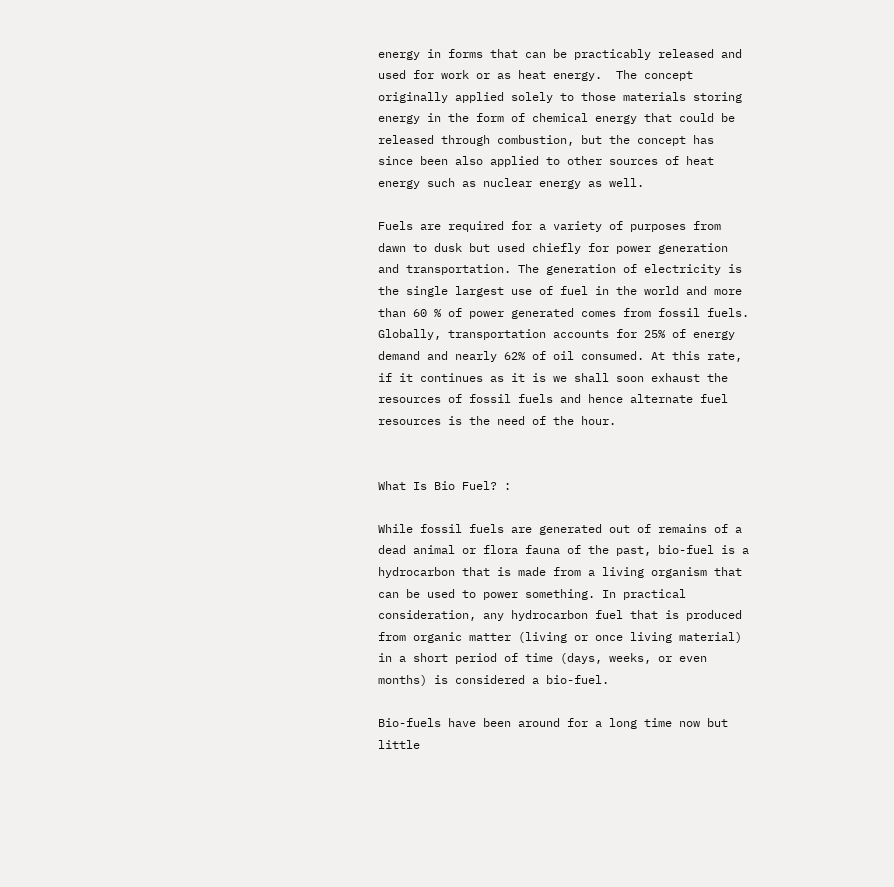energy in forms that can be practicably released and used for work or as heat energy.  The concept originally applied solely to those materials storing energy in the form of chemical energy that could be released through combustion, but the concept has since been also applied to other sources of heat energy such as nuclear energy as well.

Fuels are required for a variety of purposes from dawn to dusk but used chiefly for power generation and transportation. The generation of electricity is the single largest use of fuel in the world and more than 60 % of power generated comes from fossil fuels. Globally, transportation accounts for 25% of energy demand and nearly 62% of oil consumed. At this rate, if it continues as it is we shall soon exhaust the resources of fossil fuels and hence alternate fuel resources is the need of the hour.


What Is Bio Fuel? :

While fossil fuels are generated out of remains of a dead animal or flora fauna of the past, bio-fuel is a hydrocarbon that is made from a living organism that can be used to power something. In practical consideration, any hydrocarbon fuel that is produced from organic matter (living or once living material) in a short period of time (days, weeks, or even months) is considered a bio-fuel.

Bio-fuels have been around for a long time now but little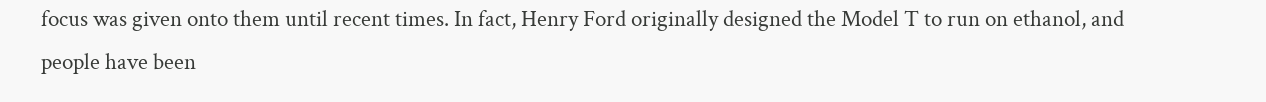focus was given onto them until recent times. In fact, Henry Ford originally designed the Model T to run on ethanol, and people have been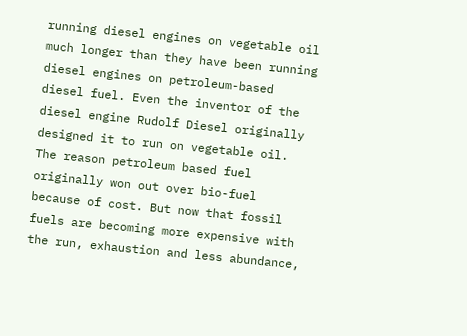running diesel engines on vegetable oil much longer than they have been running diesel engines on petroleum-based diesel fuel. Even the inventor of the diesel engine Rudolf Diesel originally designed it to run on vegetable oil. The reason petroleum based fuel originally won out over bio-fuel because of cost. But now that fossil fuels are becoming more expensive with the run, exhaustion and less abundance,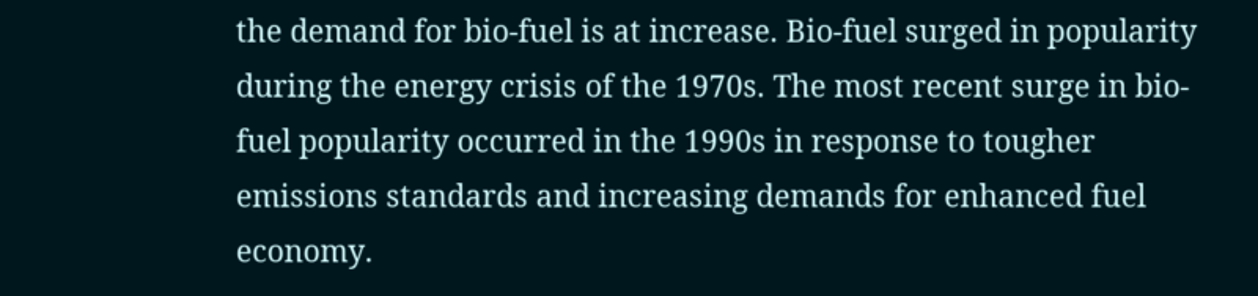the demand for bio-fuel is at increase. Bio-fuel surged in popularity during the energy crisis of the 1970s. The most recent surge in bio-fuel popularity occurred in the 1990s in response to tougher emissions standards and increasing demands for enhanced fuel economy.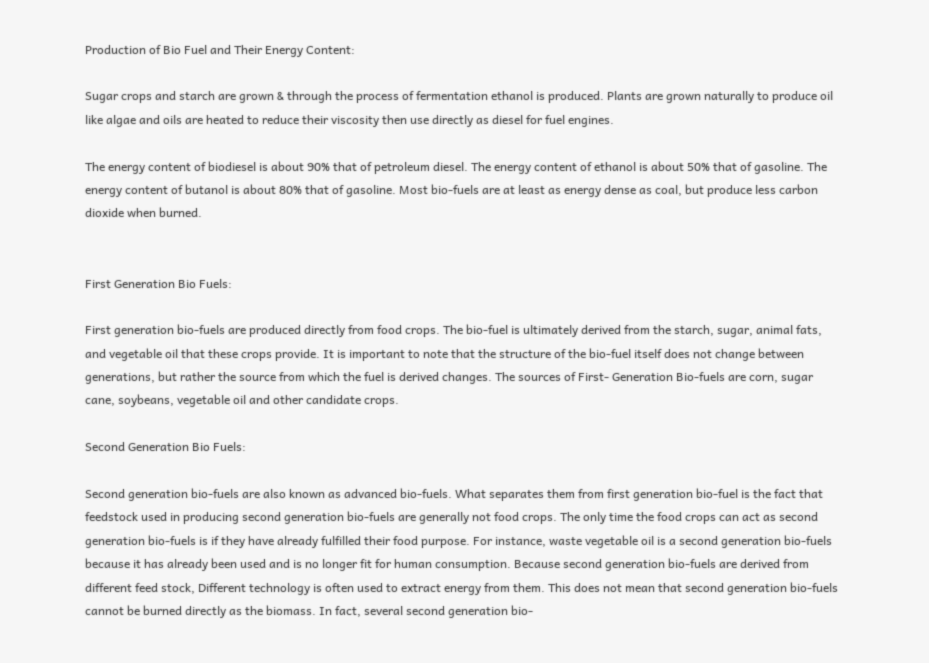Production of Bio Fuel and Their Energy Content:

Sugar crops and starch are grown & through the process of fermentation ethanol is produced. Plants are grown naturally to produce oil like algae and oils are heated to reduce their viscosity then use directly as diesel for fuel engines.

The energy content of biodiesel is about 90% that of petroleum diesel. The energy content of ethanol is about 50% that of gasoline. The energy content of butanol is about 80% that of gasoline. Most bio-fuels are at least as energy dense as coal, but produce less carbon dioxide when burned.


First Generation Bio Fuels:

First generation bio-fuels are produced directly from food crops. The bio-fuel is ultimately derived from the starch, sugar, animal fats, and vegetable oil that these crops provide. It is important to note that the structure of the bio-fuel itself does not change between generations, but rather the source from which the fuel is derived changes. The sources of First- Generation Bio-fuels are corn, sugar cane, soybeans, vegetable oil and other candidate crops.

Second Generation Bio Fuels:

Second generation bio-fuels are also known as advanced bio-fuels. What separates them from first generation bio-fuel is the fact that feedstock used in producing second generation bio-fuels are generally not food crops. The only time the food crops can act as second generation bio-fuels is if they have already fulfilled their food purpose. For instance, waste vegetable oil is a second generation bio-fuels because it has already been used and is no longer fit for human consumption. Because second generation bio-fuels are derived from different feed stock, Different technology is often used to extract energy from them. This does not mean that second generation bio-fuels cannot be burned directly as the biomass. In fact, several second generation bio-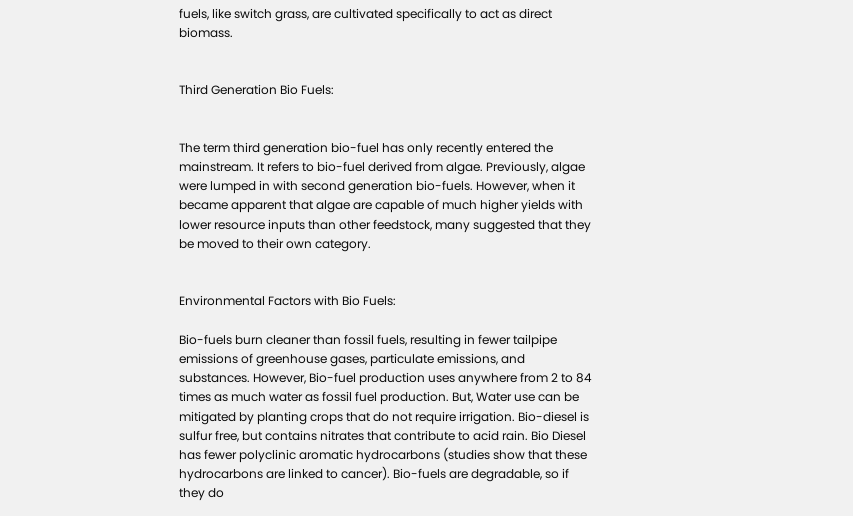fuels, like switch grass, are cultivated specifically to act as direct biomass.


Third Generation Bio Fuels:


The term third generation bio-fuel has only recently entered the mainstream. It refers to bio-fuel derived from algae. Previously, algae were lumped in with second generation bio-fuels. However, when it became apparent that algae are capable of much higher yields with lower resource inputs than other feedstock, many suggested that they be moved to their own category.


Environmental Factors with Bio Fuels:

Bio-fuels burn cleaner than fossil fuels, resulting in fewer tailpipe emissions of greenhouse gases, particulate emissions, and substances. However, Bio-fuel production uses anywhere from 2 to 84 times as much water as fossil fuel production. But, Water use can be mitigated by planting crops that do not require irrigation. Bio-diesel is sulfur free, but contains nitrates that contribute to acid rain. Bio Diesel has fewer polyclinic aromatic hydrocarbons (studies show that these hydrocarbons are linked to cancer). Bio-fuels are degradable, so if they do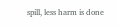spill, less harm is done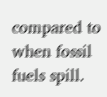compared to when fossil fuels spill.